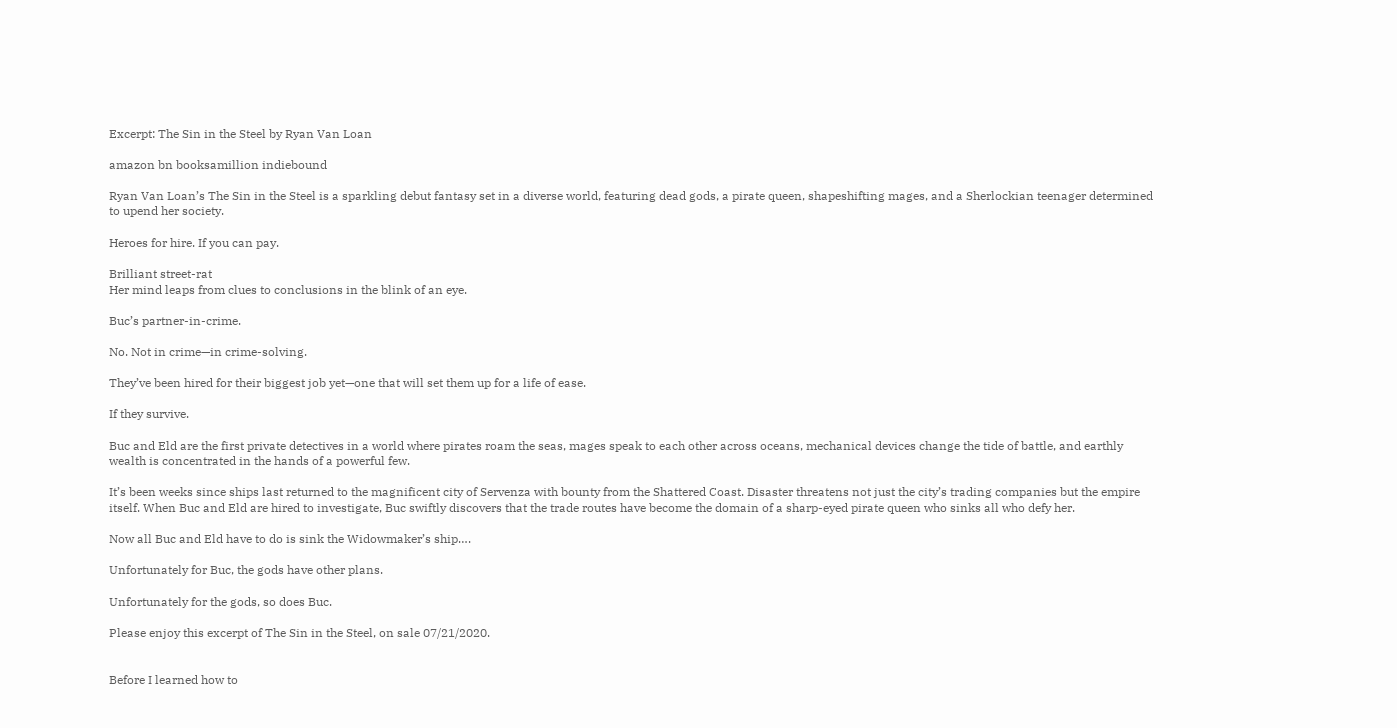Excerpt: The Sin in the Steel by Ryan Van Loan

amazon bn booksamillion indiebound

Ryan Van Loan’s The Sin in the Steel is a sparkling debut fantasy set in a diverse world, featuring dead gods, a pirate queen, shapeshifting mages, and a Sherlockian teenager determined to upend her society.

Heroes for hire. If you can pay.

Brilliant street-rat
Her mind leaps from clues to conclusions in the blink of an eye.

Buc’s partner-in-crime.

No. Not in crime—in crime-solving.

They’ve been hired for their biggest job yet—one that will set them up for a life of ease.

If they survive.

Buc and Eld are the first private detectives in a world where pirates roam the seas, mages speak to each other across oceans, mechanical devices change the tide of battle, and earthly wealth is concentrated in the hands of a powerful few.

It’s been weeks since ships last returned to the magnificent city of Servenza with bounty from the Shattered Coast. Disaster threatens not just the city’s trading companies but the empire itself. When Buc and Eld are hired to investigate, Buc swiftly discovers that the trade routes have become the domain of a sharp-eyed pirate queen who sinks all who defy her.

Now all Buc and Eld have to do is sink the Widowmaker’s ship….

Unfortunately for Buc, the gods have other plans.

Unfortunately for the gods, so does Buc.

Please enjoy this excerpt of The Sin in the Steel, on sale 07/21/2020.


Before I learned how to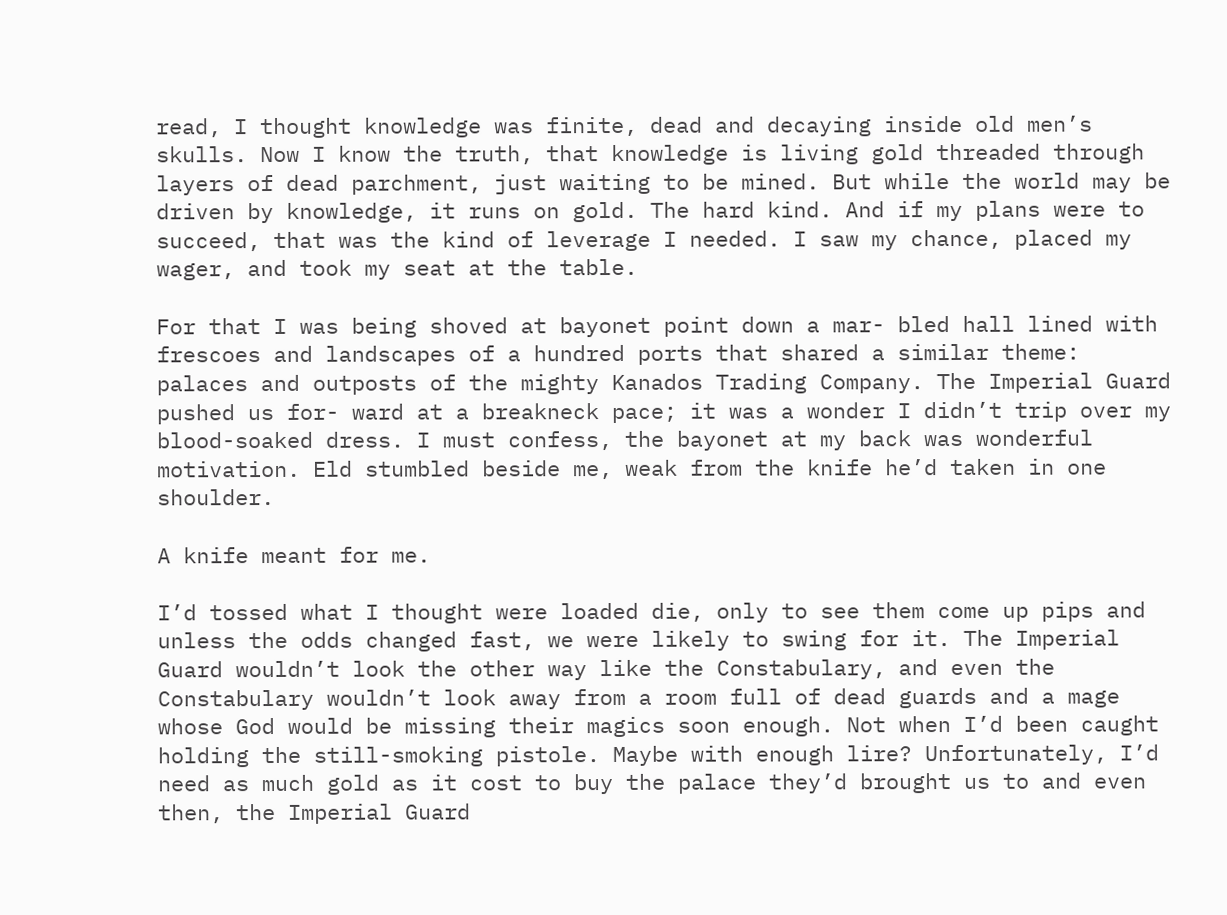read, I thought knowledge was finite, dead and decaying inside old men’s skulls. Now I know the truth, that knowledge is living gold threaded through layers of dead parchment, just waiting to be mined. But while the world may be driven by knowledge, it runs on gold. The hard kind. And if my plans were to succeed, that was the kind of leverage I needed. I saw my chance, placed my wager, and took my seat at the table.

For that I was being shoved at bayonet point down a mar- bled hall lined with frescoes and landscapes of a hundred ports that shared a similar theme: palaces and outposts of the mighty Kanados Trading Company. The Imperial Guard pushed us for- ward at a breakneck pace; it was a wonder I didn’t trip over my blood-soaked dress. I must confess, the bayonet at my back was wonderful motivation. Eld stumbled beside me, weak from the knife he’d taken in one shoulder.

A knife meant for me.

I’d tossed what I thought were loaded die, only to see them come up pips and unless the odds changed fast, we were likely to swing for it. The Imperial Guard wouldn’t look the other way like the Constabulary, and even the Constabulary wouldn’t look away from a room full of dead guards and a mage whose God would be missing their magics soon enough. Not when I’d been caught holding the still-smoking pistole. Maybe with enough lire? Unfortunately, I’d need as much gold as it cost to buy the palace they’d brought us to and even then, the Imperial Guard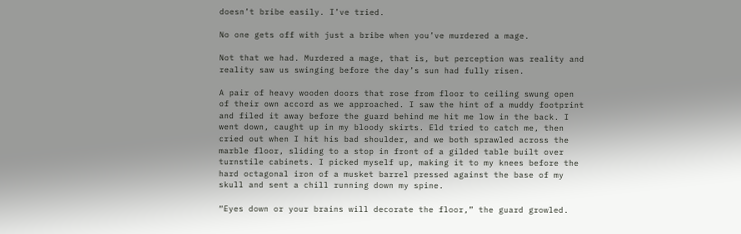doesn’t bribe easily. I’ve tried.

No one gets off with just a bribe when you’ve murdered a mage.

Not that we had. Murdered a mage, that is, but perception was reality and reality saw us swinging before the day’s sun had fully risen.

A pair of heavy wooden doors that rose from floor to ceiling swung open of their own accord as we approached. I saw the hint of a muddy footprint and filed it away before the guard behind me hit me low in the back. I went down, caught up in my bloody skirts. Eld tried to catch me, then cried out when I hit his bad shoulder, and we both sprawled across the marble floor, sliding to a stop in front of a gilded table built over turnstile cabinets. I picked myself up, making it to my knees before the hard octagonal iron of a musket barrel pressed against the base of my skull and sent a chill running down my spine.

“Eyes down or your brains will decorate the floor,” the guard growled.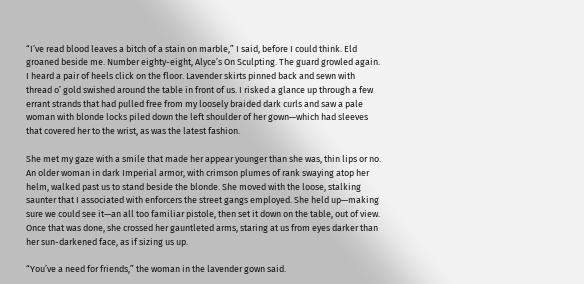“I’ve read blood leaves a bitch of a stain on marble,” I said, before I could think. Eld groaned beside me. Number eighty-eight, Alyce’s On Sculpting. The guard growled again. I heard a pair of heels click on the floor. Lavender skirts pinned back and sewn with thread o’ gold swished around the table in front of us. I risked a glance up through a few errant strands that had pulled free from my loosely braided dark curls and saw a pale woman with blonde locks piled down the left shoulder of her gown—which had sleeves that covered her to the wrist, as was the latest fashion.

She met my gaze with a smile that made her appear younger than she was, thin lips or no. An older woman in dark Imperial armor, with crimson plumes of rank swaying atop her helm, walked past us to stand beside the blonde. She moved with the loose, stalking saunter that I associated with enforcers the street gangs employed. She held up—making sure we could see it—an all too familiar pistole, then set it down on the table, out of view. Once that was done, she crossed her gauntleted arms, staring at us from eyes darker than her sun-darkened face, as if sizing us up.

“You’ve a need for friends,” the woman in the lavender gown said.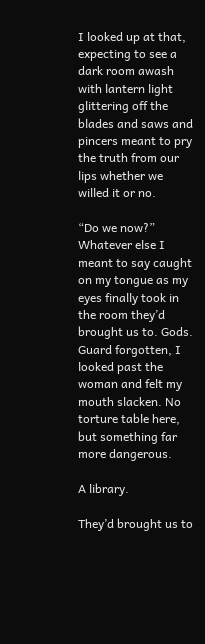I looked up at that, expecting to see a dark room awash with lantern light glittering off the blades and saws and pincers meant to pry the truth from our lips whether we willed it or no.

“Do we now?” Whatever else I meant to say caught on my tongue as my eyes finally took in the room they’d brought us to. Gods. Guard forgotten, I looked past the woman and felt my mouth slacken. No torture table here, but something far more dangerous.

A library.

They’d brought us to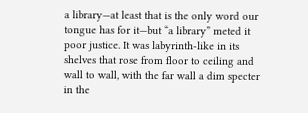a library—at least that is the only word our tongue has for it—but “a library” meted it poor justice. It was labyrinth-like in its shelves that rose from floor to ceiling and wall to wall, with the far wall a dim specter in the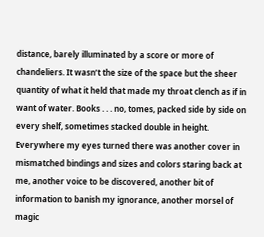distance, barely illuminated by a score or more of chandeliers. It wasn’t the size of the space but the sheer quantity of what it held that made my throat clench as if in want of water. Books . . . no, tomes, packed side by side on every shelf, sometimes stacked double in height. Everywhere my eyes turned there was another cover in mismatched bindings and sizes and colors staring back at me, another voice to be discovered, another bit of information to banish my ignorance, another morsel of magic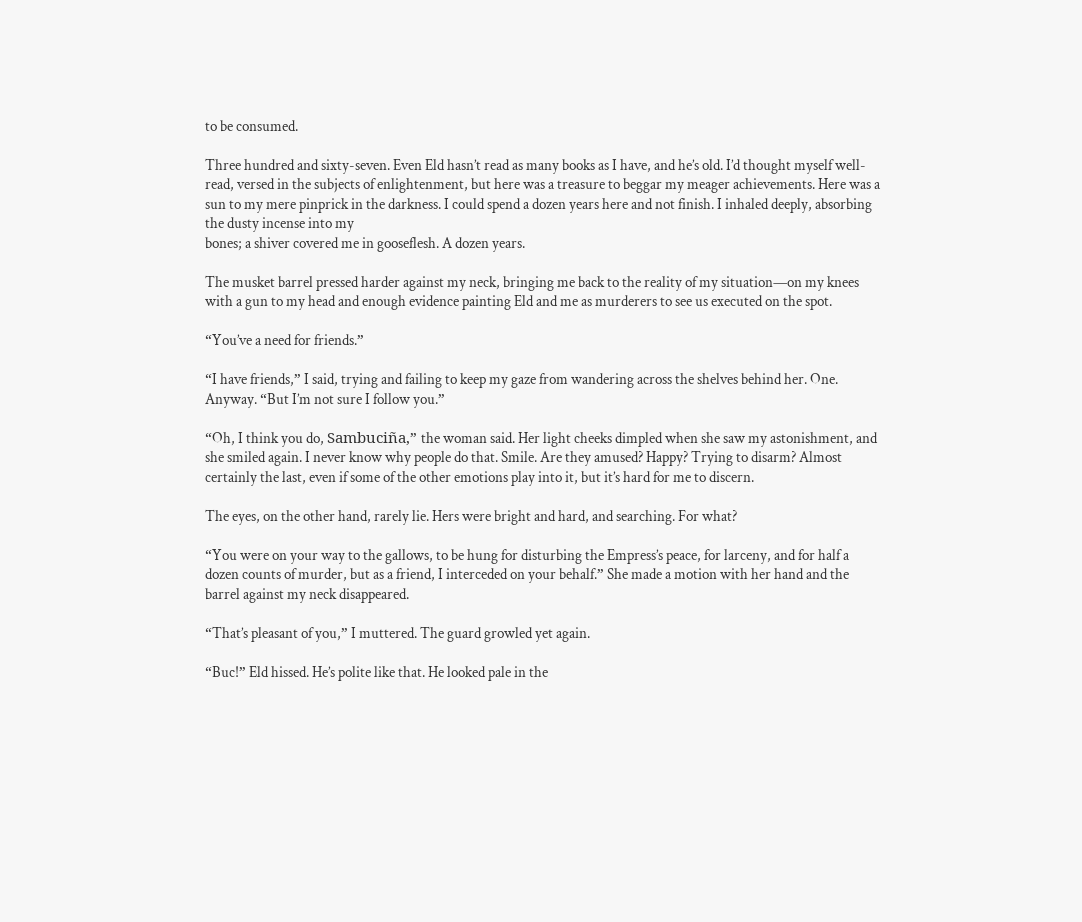to be consumed.

Three hundred and sixty-seven. Even Eld hasn’t read as many books as I have, and he’s old. I’d thought myself well-read, versed in the subjects of enlightenment, but here was a treasure to beggar my meager achievements. Here was a sun to my mere pinprick in the darkness. I could spend a dozen years here and not finish. I inhaled deeply, absorbing the dusty incense into my
bones; a shiver covered me in gooseflesh. A dozen years.

The musket barrel pressed harder against my neck, bringing me back to the reality of my situation—on my knees with a gun to my head and enough evidence painting Eld and me as murderers to see us executed on the spot.

“You’ve a need for friends.”

“I have friends,” I said, trying and failing to keep my gaze from wandering across the shelves behind her. One. Anyway. “But I’m not sure I follow you.”

“Oh, I think you do, Sambuciña,” the woman said. Her light cheeks dimpled when she saw my astonishment, and she smiled again. I never know why people do that. Smile. Are they amused? Happy? Trying to disarm? Almost certainly the last, even if some of the other emotions play into it, but it’s hard for me to discern.

The eyes, on the other hand, rarely lie. Hers were bright and hard, and searching. For what?

“You were on your way to the gallows, to be hung for disturbing the Empress’s peace, for larceny, and for half a dozen counts of murder, but as a friend, I interceded on your behalf.” She made a motion with her hand and the barrel against my neck disappeared.

“That’s pleasant of you,” I muttered. The guard growled yet again.

“Buc!” Eld hissed. He’s polite like that. He looked pale in the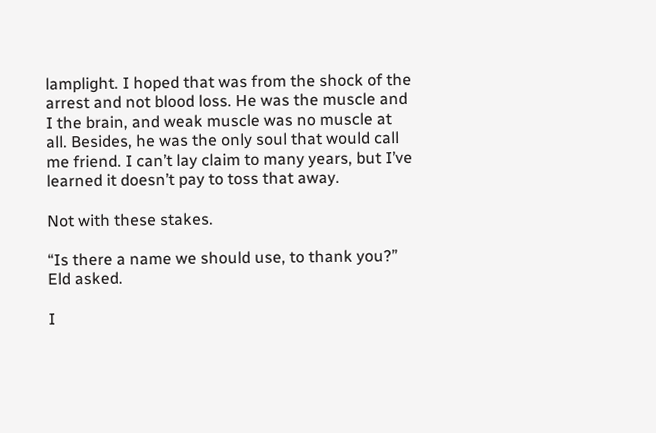lamplight. I hoped that was from the shock of the arrest and not blood loss. He was the muscle and I the brain, and weak muscle was no muscle at all. Besides, he was the only soul that would call me friend. I can’t lay claim to many years, but I’ve learned it doesn’t pay to toss that away.

Not with these stakes.

“Is there a name we should use, to thank you?” Eld asked.

I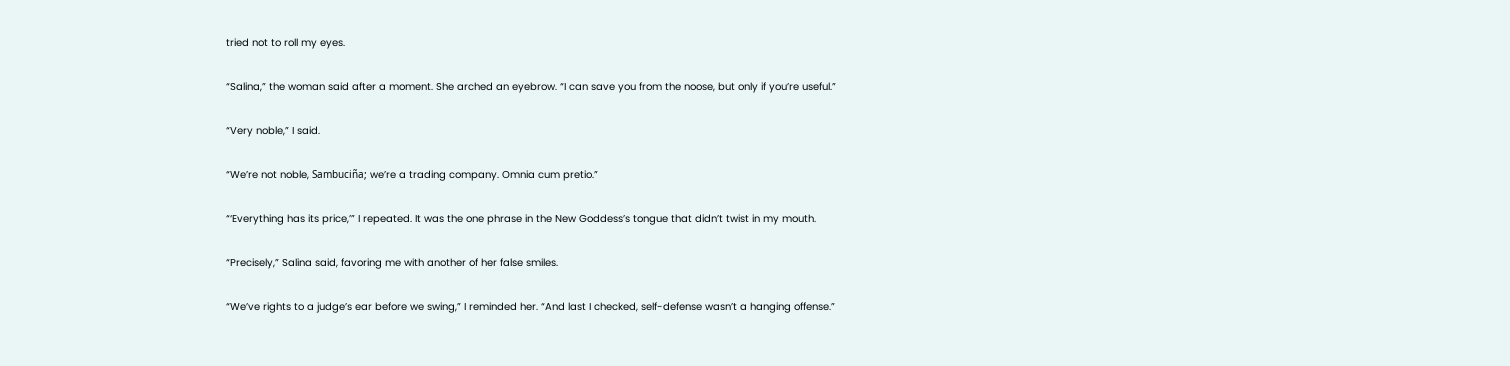tried not to roll my eyes.

“Salina,” the woman said after a moment. She arched an eyebrow. “I can save you from the noose, but only if you’re useful.”

“Very noble,” I said.

“We’re not noble, Sambuciña; we’re a trading company. Omnia cum pretio.”

“‘Everything has its price,’” I repeated. It was the one phrase in the New Goddess’s tongue that didn’t twist in my mouth.

“Precisely,” Salina said, favoring me with another of her false smiles.

“We’ve rights to a judge’s ear before we swing,” I reminded her. “And last I checked, self-defense wasn’t a hanging offense.”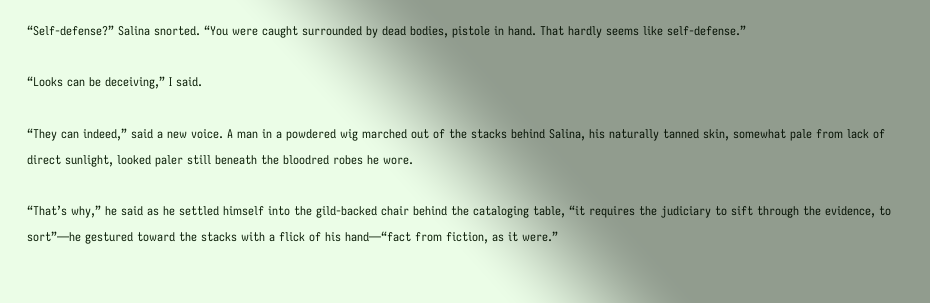“Self-defense?” Salina snorted. “You were caught surrounded by dead bodies, pistole in hand. That hardly seems like self-defense.”

“Looks can be deceiving,” I said.

“They can indeed,” said a new voice. A man in a powdered wig marched out of the stacks behind Salina, his naturally tanned skin, somewhat pale from lack of direct sunlight, looked paler still beneath the bloodred robes he wore.

“That’s why,” he said as he settled himself into the gild-backed chair behind the cataloging table, “it requires the judiciary to sift through the evidence, to sort”—he gestured toward the stacks with a flick of his hand—“fact from fiction, as it were.”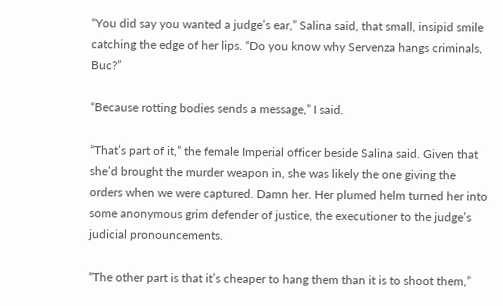“You did say you wanted a judge’s ear,” Salina said, that small, insipid smile catching the edge of her lips. “Do you know why Servenza hangs criminals, Buc?”

“Because rotting bodies sends a message,” I said.

“That’s part of it,” the female Imperial officer beside Salina said. Given that she’d brought the murder weapon in, she was likely the one giving the orders when we were captured. Damn her. Her plumed helm turned her into some anonymous grim defender of justice, the executioner to the judge’s judicial pronouncements.

“The other part is that it’s cheaper to hang them than it is to shoot them,”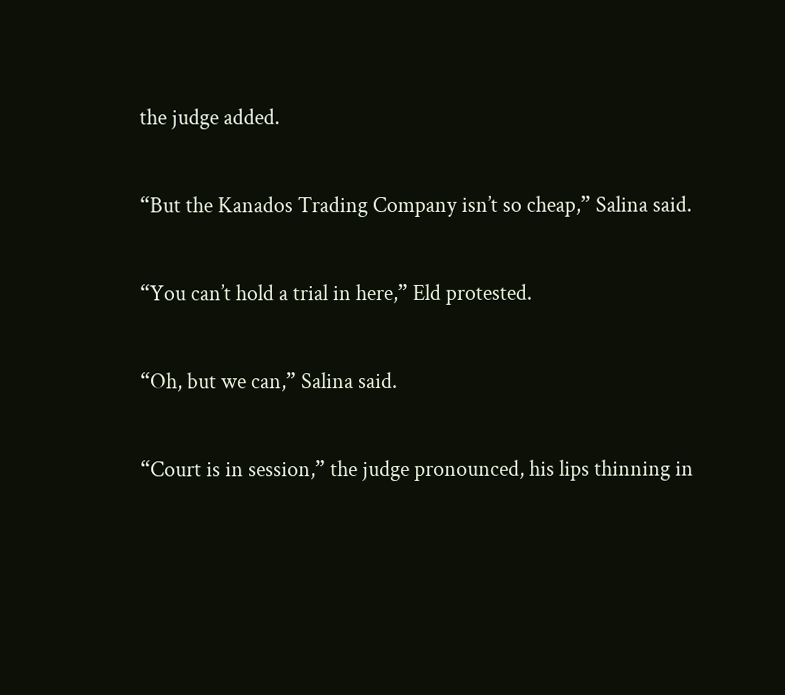the judge added.

“But the Kanados Trading Company isn’t so cheap,” Salina said.

“You can’t hold a trial in here,” Eld protested.

“Oh, but we can,” Salina said.

“Court is in session,” the judge pronounced, his lips thinning in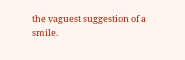the vaguest suggestion of a smile.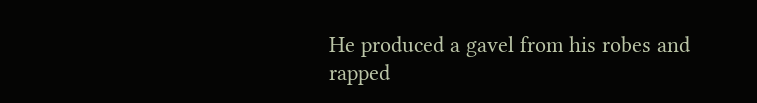He produced a gavel from his robes and rapped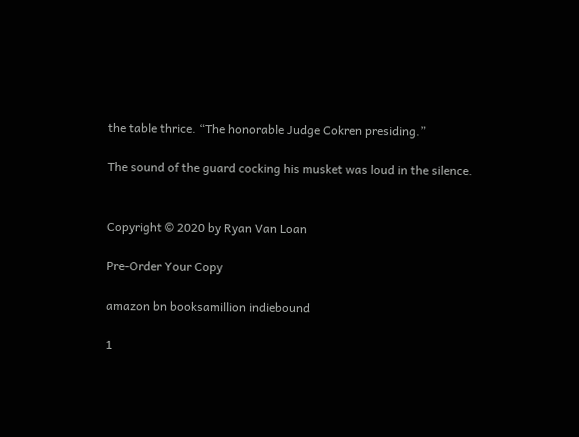the table thrice. “The honorable Judge Cokren presiding.”

The sound of the guard cocking his musket was loud in the silence.


Copyright © 2020 by Ryan Van Loan

Pre-Order Your Copy

amazon bn booksamillion indiebound

1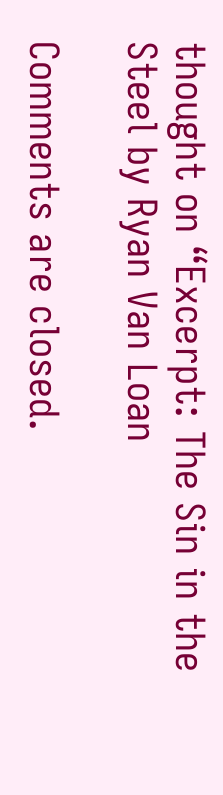thought on “Excerpt: The Sin in the Steel by Ryan Van Loan

Comments are closed.